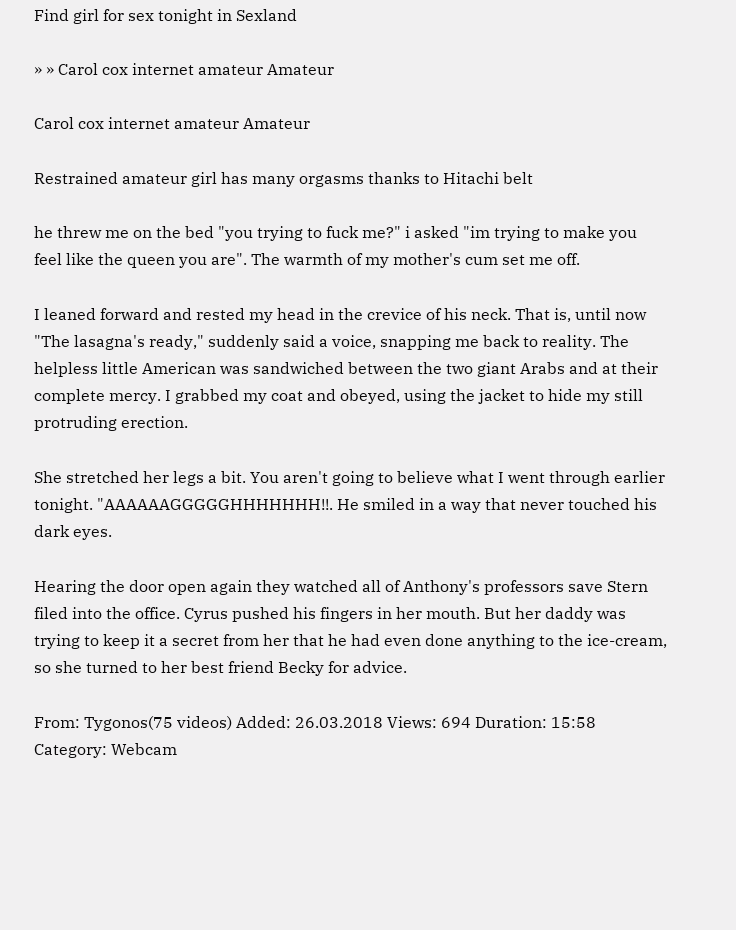Find girl for sex tonight in Sexland

» » Carol cox internet amateur Amateur

Carol cox internet amateur Amateur

Restrained amateur girl has many orgasms thanks to Hitachi belt

he threw me on the bed "you trying to fuck me?" i asked "im trying to make you feel like the queen you are". The warmth of my mother's cum set me off.

I leaned forward and rested my head in the crevice of his neck. That is, until now "The lasagna's ready," suddenly said a voice, snapping me back to reality. The helpless little American was sandwiched between the two giant Arabs and at their complete mercy. I grabbed my coat and obeyed, using the jacket to hide my still protruding erection.

She stretched her legs a bit. You aren't going to believe what I went through earlier tonight. "AAAAAAGGGGGHHHHHHH!!. He smiled in a way that never touched his dark eyes.

Hearing the door open again they watched all of Anthony's professors save Stern filed into the office. Cyrus pushed his fingers in her mouth. But her daddy was trying to keep it a secret from her that he had even done anything to the ice-cream, so she turned to her best friend Becky for advice.

From: Tygonos(75 videos) Added: 26.03.2018 Views: 694 Duration: 15:58
Category: Webcam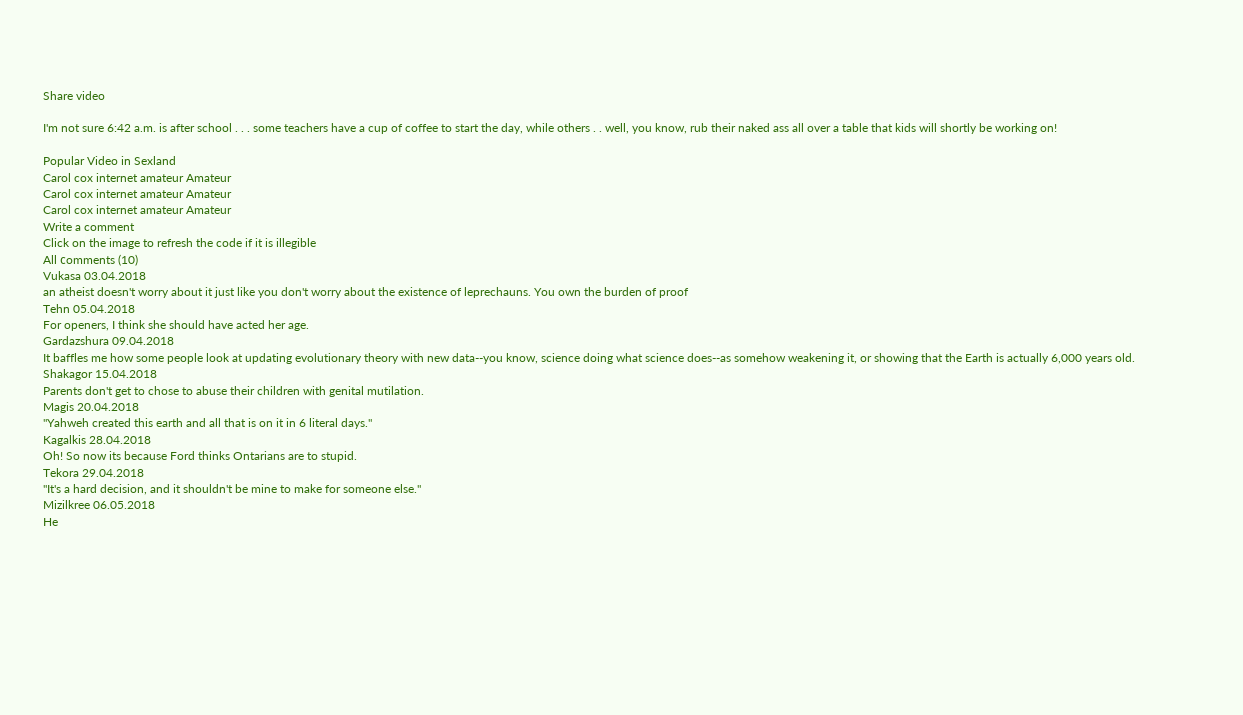Share video

I'm not sure 6:42 a.m. is after school . . . some teachers have a cup of coffee to start the day, while others . . well, you know, rub their naked ass all over a table that kids will shortly be working on!

Popular Video in Sexland
Carol cox internet amateur Amateur
Carol cox internet amateur Amateur
Carol cox internet amateur Amateur
Write a comment
Click on the image to refresh the code if it is illegible
All сomments (10)
Vukasa 03.04.2018
an atheist doesn't worry about it just like you don't worry about the existence of leprechauns. You own the burden of proof
Tehn 05.04.2018
For openers, I think she should have acted her age.
Gardazshura 09.04.2018
It baffles me how some people look at updating evolutionary theory with new data--you know, science doing what science does--as somehow weakening it, or showing that the Earth is actually 6,000 years old.
Shakagor 15.04.2018
Parents don't get to chose to abuse their children with genital mutilation.
Magis 20.04.2018
"Yahweh created this earth and all that is on it in 6 literal days."
Kagalkis 28.04.2018
Oh! So now its because Ford thinks Ontarians are to stupid.
Tekora 29.04.2018
"It's a hard decision, and it shouldn't be mine to make for someone else."
Mizilkree 06.05.2018
He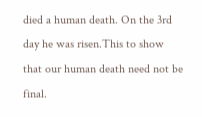died a human death. On the 3rd day he was risen.This to show that our human death need not be final.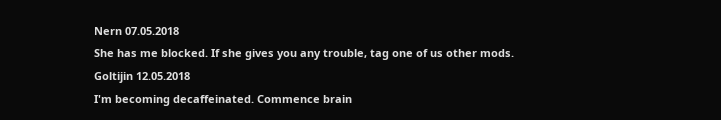Nern 07.05.2018
She has me blocked. If she gives you any trouble, tag one of us other mods.
Goltijin 12.05.2018
I'm becoming decaffeinated. Commence brain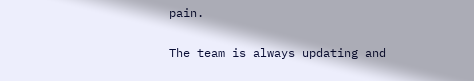pain.

The team is always updating and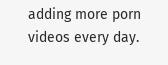adding more porn videos every day.